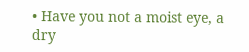• Have you not a moist eye, a dry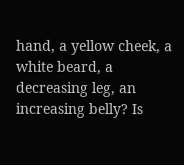hand, a yellow cheek, a white beard, a decreasing leg, an increasing belly? Is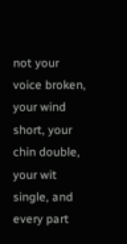not your voice broken, your wind short, your chin double, your wit single, and every part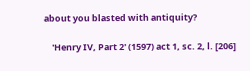about you blasted with antiquity?

    'Henry IV, Part 2' (1597) act 1, sc. 2, l. [206]